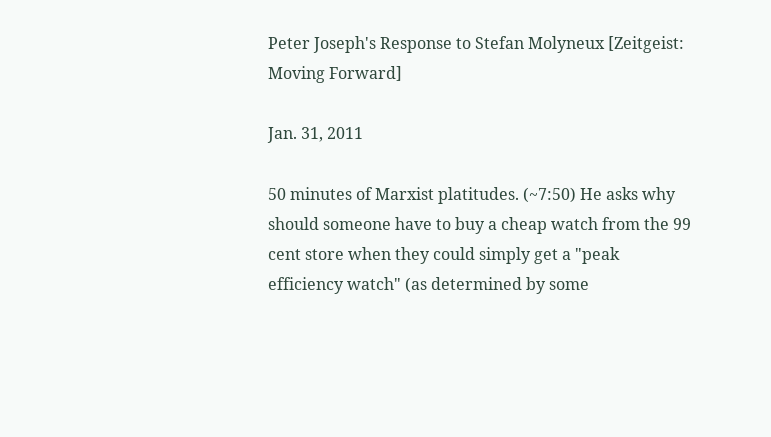Peter Joseph's Response to Stefan Molyneux [Zeitgeist: Moving Forward]

Jan. 31, 2011

50 minutes of Marxist platitudes. (~7:50) He asks why should someone have to buy a cheap watch from the 99 cent store when they could simply get a "peak efficiency watch" (as determined by some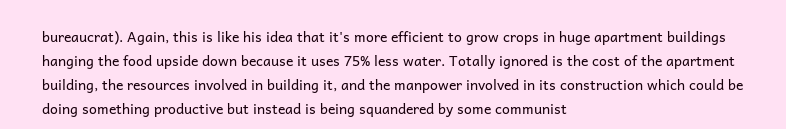bureaucrat). Again, this is like his idea that it's more efficient to grow crops in huge apartment buildings hanging the food upside down because it uses 75% less water. Totally ignored is the cost of the apartment building, the resources involved in building it, and the manpower involved in its construction which could be doing something productive but instead is being squandered by some communist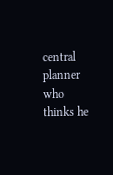central planner who thinks he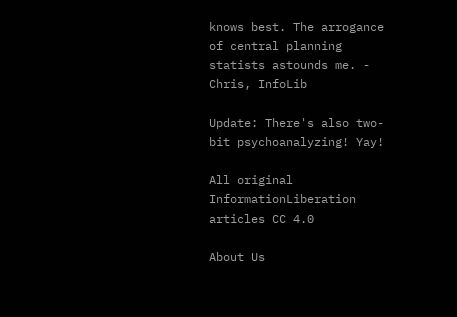knows best. The arrogance of central planning statists astounds me. - Chris, InfoLib

Update: There's also two-bit psychoanalyzing! Yay!

All original InformationLiberation articles CC 4.0

About Us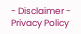- Disclaimer - Privacy Policy